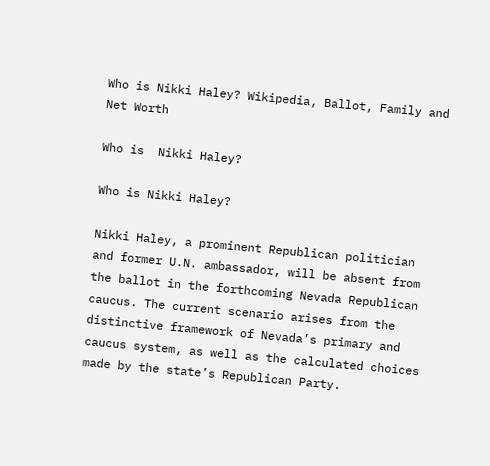Who is Nikki Haley? Wikipedia, Ballot, Family and Net Worth

Who is  Nikki Haley?

Who is Nikki Haley?

Nikki Haley, a prominent Republican politician and former U.N. ambassador, will be absent from the ballot in the forthcoming Nevada Republican caucus. The current scenario arises from the distinctive framework of Nevada’s primary and caucus system, as well as the calculated choices made by the state’s Republican Party.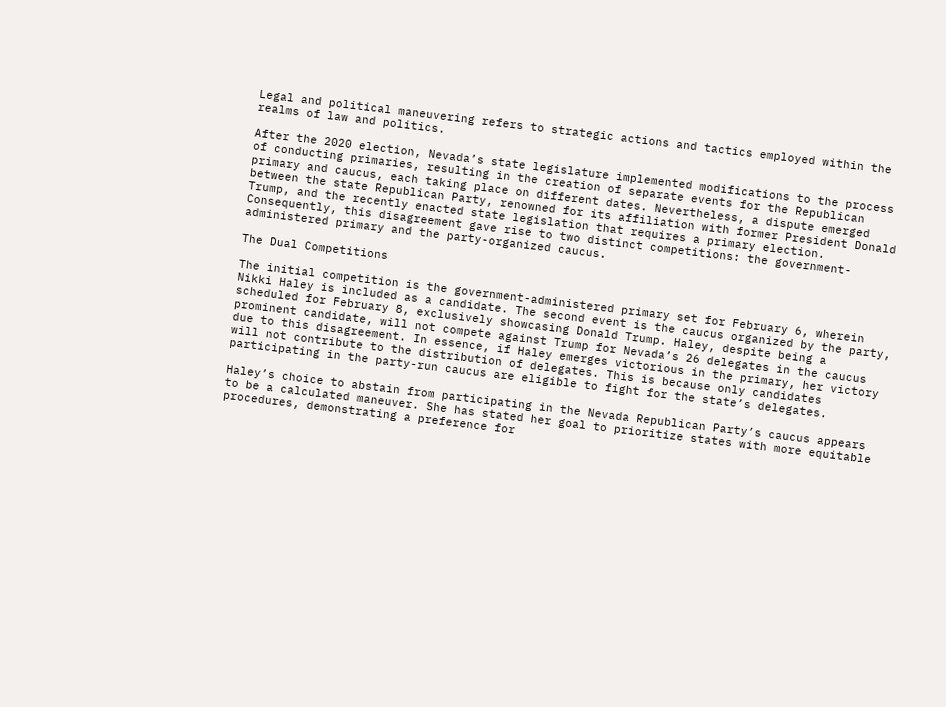Legal and political maneuvering refers to strategic actions and tactics employed within the realms of law and politics.

After the 2020 election, Nevada’s state legislature implemented modifications to the process of conducting primaries, resulting in the creation of separate events for the Republican primary and caucus, each taking place on different dates. Nevertheless, a dispute emerged between the state Republican Party, renowned for its affiliation with former President Donald Trump, and the recently enacted state legislation that requires a primary election. Consequently, this disagreement gave rise to two distinct competitions: the government-administered primary and the party-organized caucus.

The Dual Competitions

The initial competition is the government-administered primary set for February 6, wherein Nikki Haley is included as a candidate. The second event is the caucus organized by the party, scheduled for February 8, exclusively showcasing Donald Trump. Haley, despite being a prominent candidate, will not compete against Trump for Nevada’s 26 delegates in the caucus due to this disagreement. In essence, if Haley emerges victorious in the primary, her victory will not contribute to the distribution of delegates. This is because only candidates participating in the party-run caucus are eligible to fight for the state’s delegates.

Haley’s choice to abstain from participating in the Nevada Republican Party’s caucus appears to be a calculated maneuver. She has stated her goal to prioritize states with more equitable procedures, demonstrating a preference for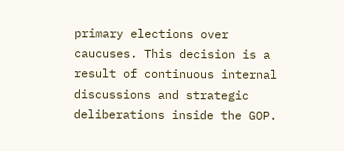primary elections over caucuses. This decision is a result of continuous internal discussions and strategic deliberations inside the GOP.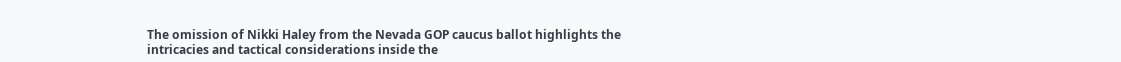The omission of Nikki Haley from the Nevada GOP caucus ballot highlights the intricacies and tactical considerations inside the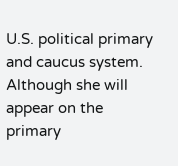U.S. political primary and caucus system. Although she will appear on the primary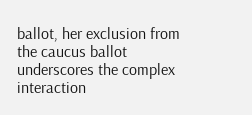ballot, her exclusion from the caucus ballot underscores the complex interaction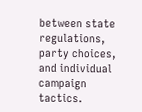between state regulations, party choices, and individual campaign tactics.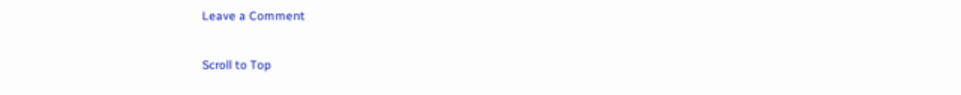Leave a Comment

Scroll to Top